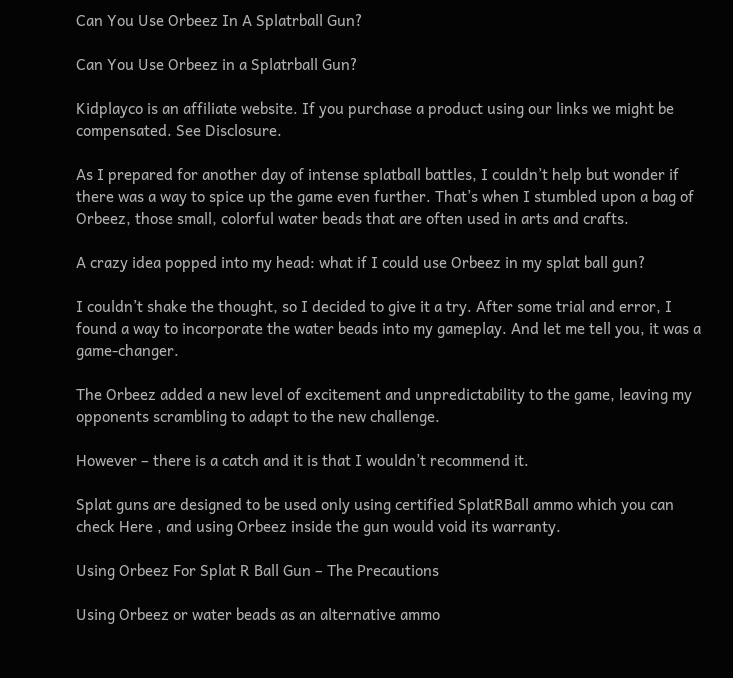Can You Use Orbeez In A Splatrball Gun?

Can You Use Orbeez in a Splatrball Gun?

Kidplayco is an affiliate website. If you purchase a product using our links we might be compensated. See Disclosure.

As I prepared for another day of intense splatball battles, I couldn’t help but wonder if there was a way to spice up the game even further. That’s when I stumbled upon a bag of Orbeez, those small, colorful water beads that are often used in arts and crafts.

A crazy idea popped into my head: what if I could use Orbeez in my splat ball gun?

I couldn’t shake the thought, so I decided to give it a try. After some trial and error, I found a way to incorporate the water beads into my gameplay. And let me tell you, it was a game-changer.

The Orbeez added a new level of excitement and unpredictability to the game, leaving my opponents scrambling to adapt to the new challenge.

However – there is a catch and it is that I wouldn’t recommend it.

Splat guns are designed to be used only using certified SplatRBall ammo which you can check Here , and using Orbeez inside the gun would void its warranty.

Using Orbeez For Splat R Ball Gun – The Precautions

Using Orbeez or water beads as an alternative ammo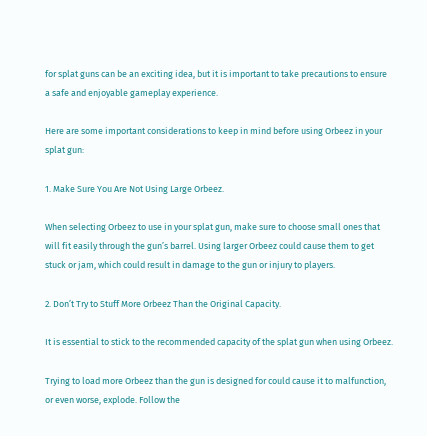for splat guns can be an exciting idea, but it is important to take precautions to ensure a safe and enjoyable gameplay experience.

Here are some important considerations to keep in mind before using Orbeez in your splat gun:

1. Make Sure You Are Not Using Large Orbeez.

When selecting Orbeez to use in your splat gun, make sure to choose small ones that will fit easily through the gun’s barrel. Using larger Orbeez could cause them to get stuck or jam, which could result in damage to the gun or injury to players.

2. Don’t Try to Stuff More Orbeez Than the Original Capacity.

It is essential to stick to the recommended capacity of the splat gun when using Orbeez.

Trying to load more Orbeez than the gun is designed for could cause it to malfunction, or even worse, explode. Follow the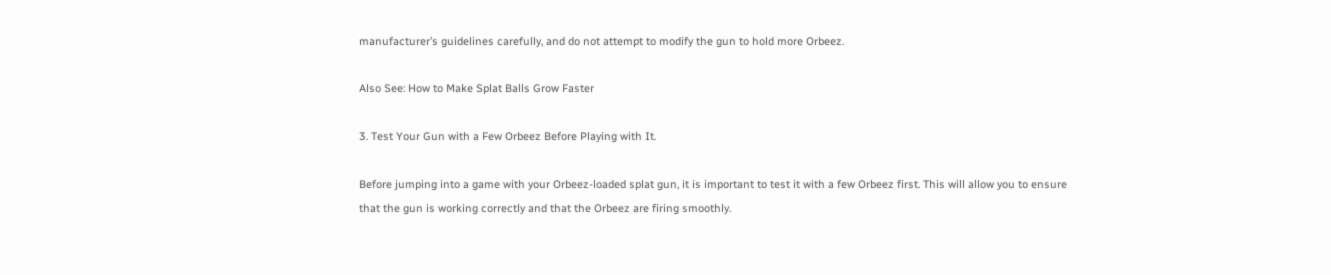manufacturer’s guidelines carefully, and do not attempt to modify the gun to hold more Orbeez.

Also See: How to Make Splat Balls Grow Faster

3. Test Your Gun with a Few Orbeez Before Playing with It.

Before jumping into a game with your Orbeez-loaded splat gun, it is important to test it with a few Orbeez first. This will allow you to ensure that the gun is working correctly and that the Orbeez are firing smoothly.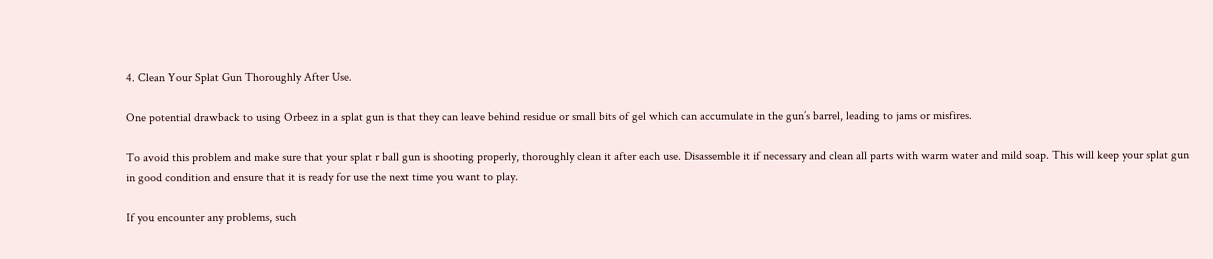4. Clean Your Splat Gun Thoroughly After Use.

One potential drawback to using Orbeez in a splat gun is that they can leave behind residue or small bits of gel which can accumulate in the gun’s barrel, leading to jams or misfires.

To avoid this problem and make sure that your splat r ball gun is shooting properly, thoroughly clean it after each use. Disassemble it if necessary and clean all parts with warm water and mild soap. This will keep your splat gun in good condition and ensure that it is ready for use the next time you want to play.

If you encounter any problems, such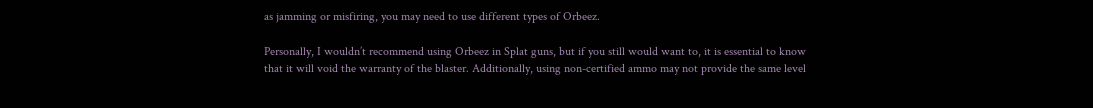as jamming or misfiring, you may need to use different types of Orbeez.

Personally, I wouldn’t recommend using Orbeez in Splat guns, but if you still would want to, it is essential to know that it will void the warranty of the blaster. Additionally, using non-certified ammo may not provide the same level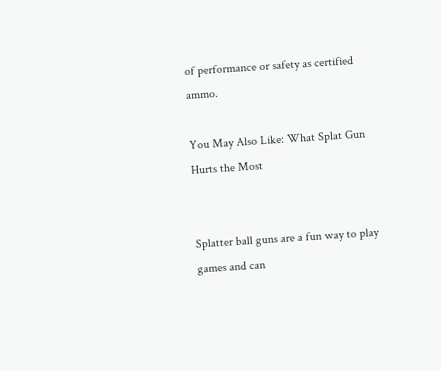of performance or safety as certified ammo.

You May Also Like: What Splat Gun Hurts the Most


Splatter ball guns are a fun way to play games and can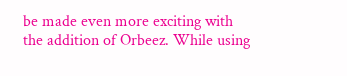be made even more exciting with the addition of Orbeez. While using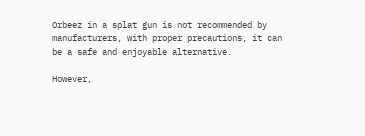Orbeez in a splat gun is not recommended by manufacturers, with proper precautions, it can be a safe and enjoyable alternative.

However,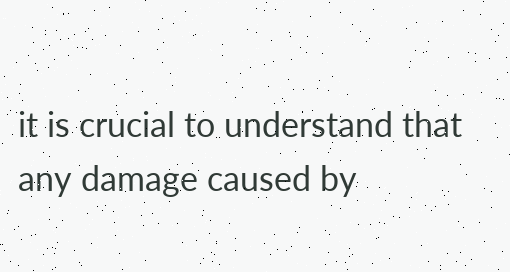it is crucial to understand that any damage caused by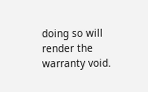doing so will render the warranty void.